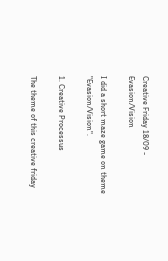Creative Friday 18/09 - Evasion/Vision

I did a short maze game on theme "Evasion/Vision".

1. Creative Processus

The theme of this creative friday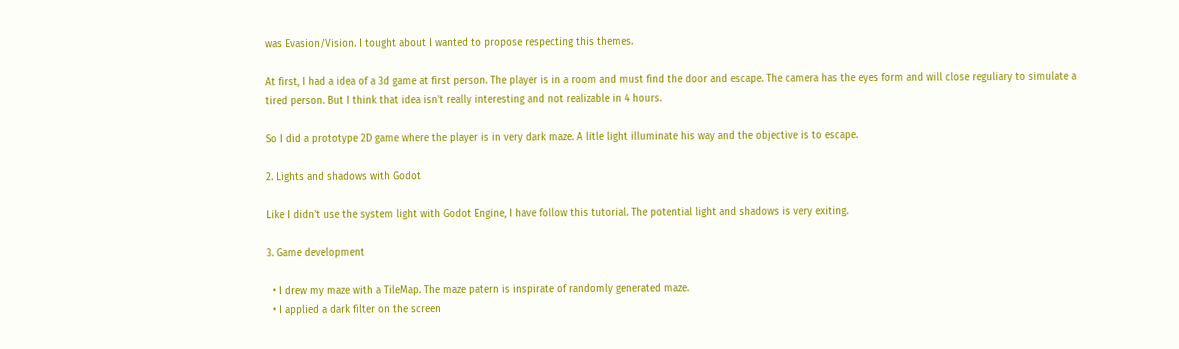was Evasion/Vision. I tought about I wanted to propose respecting this themes.

At first, I had a idea of a 3d game at first person. The player is in a room and must find the door and escape. The camera has the eyes form and will close reguliary to simulate a tired person. But I think that idea isn't really interesting and not realizable in 4 hours.

So I did a prototype 2D game where the player is in very dark maze. A litle light illuminate his way and the objective is to escape.

2. Lights and shadows with Godot

Like I didn't use the system light with Godot Engine, I have follow this tutorial. The potential light and shadows is very exiting.

3. Game development

  • I drew my maze with a TileMap. The maze patern is inspirate of randomly generated maze.
  • I applied a dark filter on the screen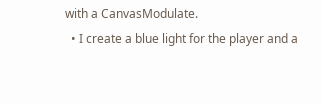with a CanvasModulate.
  • I create a blue light for the player and a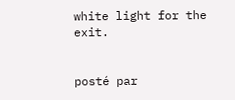white light for the exit.


posté par